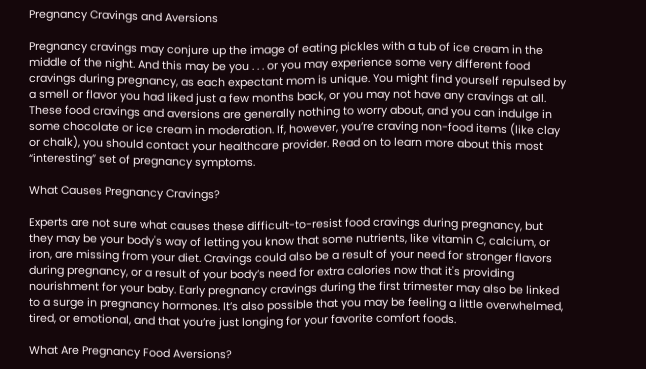Pregnancy Cravings and Aversions

Pregnancy cravings may conjure up the image of eating pickles with a tub of ice cream in the middle of the night. And this may be you . . . or you may experience some very different food cravings during pregnancy, as each expectant mom is unique. You might find yourself repulsed by a smell or flavor you had liked just a few months back, or you may not have any cravings at all. These food cravings and aversions are generally nothing to worry about, and you can indulge in some chocolate or ice cream in moderation. If, however, you’re craving non-food items (like clay or chalk), you should contact your healthcare provider. Read on to learn more about this most “interesting” set of pregnancy symptoms.

What Causes Pregnancy Cravings?

Experts are not sure what causes these difficult-to-resist food cravings during pregnancy, but they may be your body's way of letting you know that some nutrients, like vitamin C, calcium, or iron, are missing from your diet. Cravings could also be a result of your need for stronger flavors during pregnancy, or a result of your body’s need for extra calories now that it's providing nourishment for your baby. Early pregnancy cravings during the first trimester may also be linked to a surge in pregnancy hormones. It’s also possible that you may be feeling a little overwhelmed, tired, or emotional, and that you’re just longing for your favorite comfort foods.

What Are Pregnancy Food Aversions?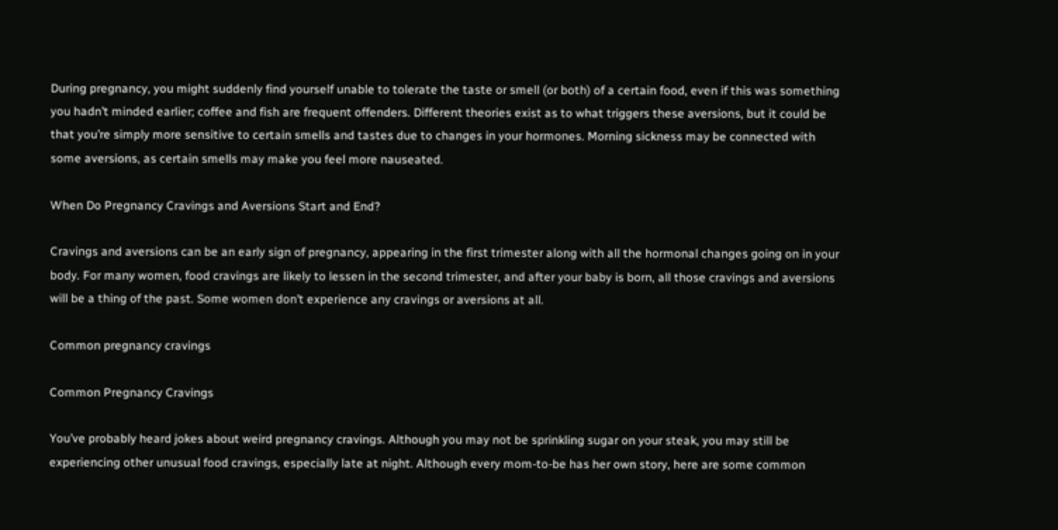During pregnancy, you might suddenly find yourself unable to tolerate the taste or smell (or both) of a certain food, even if this was something you hadn’t minded earlier; coffee and fish are frequent offenders. Different theories exist as to what triggers these aversions, but it could be that you’re simply more sensitive to certain smells and tastes due to changes in your hormones. Morning sickness may be connected with some aversions, as certain smells may make you feel more nauseated.

When Do Pregnancy Cravings and Aversions Start and End?

Cravings and aversions can be an early sign of pregnancy, appearing in the first trimester along with all the hormonal changes going on in your body. For many women, food cravings are likely to lessen in the second trimester, and after your baby is born, all those cravings and aversions will be a thing of the past. Some women don’t experience any cravings or aversions at all.

Common pregnancy cravings

Common Pregnancy Cravings

You’ve probably heard jokes about weird pregnancy cravings. Although you may not be sprinkling sugar on your steak, you may still be experiencing other unusual food cravings, especially late at night. Although every mom-to-be has her own story, here are some common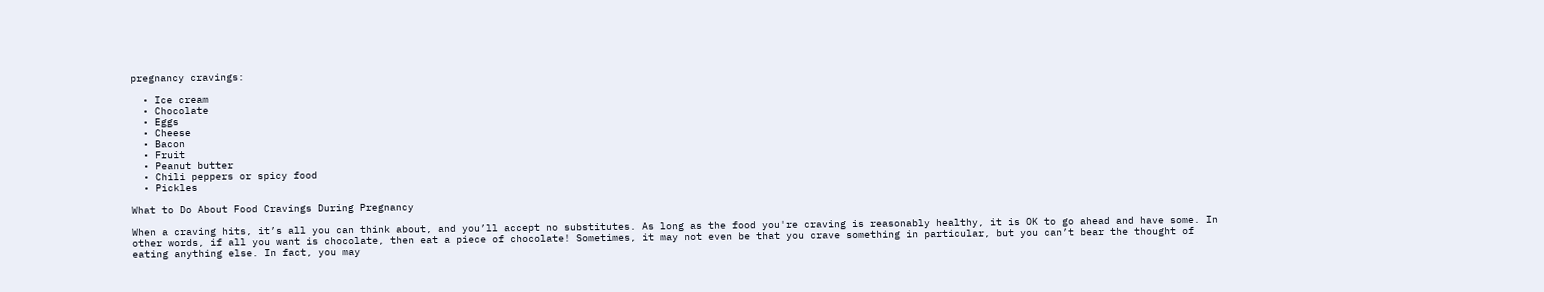pregnancy cravings:

  • Ice cream
  • Chocolate
  • Eggs
  • Cheese
  • Bacon
  • Fruit
  • Peanut butter
  • Chili peppers or spicy food
  • Pickles

What to Do About Food Cravings During Pregnancy

When a craving hits, it’s all you can think about, and you’ll accept no substitutes. As long as the food you're craving is reasonably healthy, it is OK to go ahead and have some. In other words, if all you want is chocolate, then eat a piece of chocolate! Sometimes, it may not even be that you crave something in particular, but you can’t bear the thought of eating anything else. In fact, you may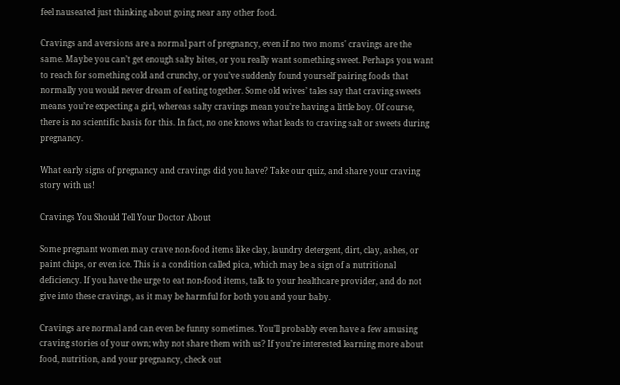feel nauseated just thinking about going near any other food.

Cravings and aversions are a normal part of pregnancy, even if no two moms' cravings are the same. Maybe you can’t get enough salty bites, or you really want something sweet. Perhaps you want to reach for something cold and crunchy, or you’ve suddenly found yourself pairing foods that normally you would never dream of eating together. Some old wives’ tales say that craving sweets means you’re expecting a girl, whereas salty cravings mean you’re having a little boy. Of course, there is no scientific basis for this. In fact, no one knows what leads to craving salt or sweets during pregnancy.

What early signs of pregnancy and cravings did you have? Take our quiz, and share your craving story with us!

Cravings You Should Tell Your Doctor About

Some pregnant women may crave non-food items like clay, laundry detergent, dirt, clay, ashes, or paint chips, or even ice. This is a condition called pica, which may be a sign of a nutritional deficiency. If you have the urge to eat non-food items, talk to your healthcare provider, and do not give into these cravings, as it may be harmful for both you and your baby.

Cravings are normal and can even be funny sometimes. You’ll probably even have a few amusing craving stories of your own; why not share them with us? If you’re interested learning more about food, nutrition, and your pregnancy, check out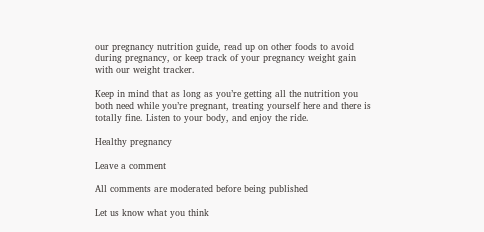our pregnancy nutrition guide, read up on other foods to avoid during pregnancy, or keep track of your pregnancy weight gain with our weight tracker.

Keep in mind that as long as you’re getting all the nutrition you both need while you’re pregnant, treating yourself here and there is totally fine. Listen to your body, and enjoy the ride.

Healthy pregnancy

Leave a comment

All comments are moderated before being published

Let us know what you think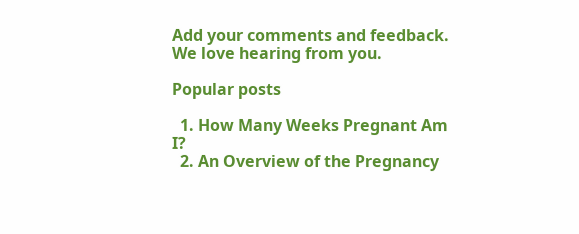Add your comments and feedback. We love hearing from you.

Popular posts

  1. How Many Weeks Pregnant Am I?
  2. An Overview of the Pregnancy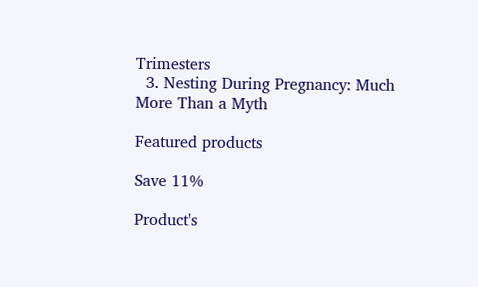Trimesters
  3. Nesting During Pregnancy: Much More Than a Myth

Featured products

Save 11%

Product's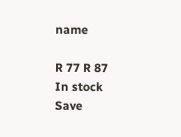name

R 77 R 87
In stock
Save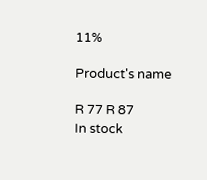11%

Product's name

R 77 R 87
In stock